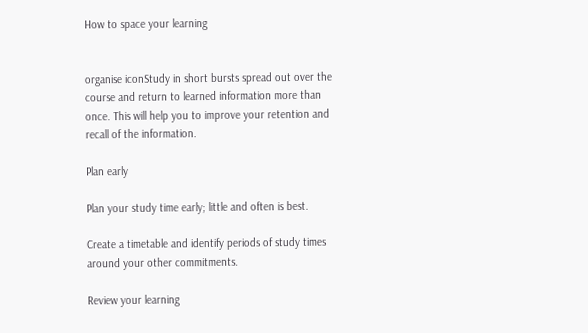How to space your learning


organise iconStudy in short bursts spread out over the course and return to learned information more than once. This will help you to improve your retention and recall of the information.

Plan early

Plan your study time early; little and often is best.

Create a timetable and identify periods of study times around your other commitments.

Review your learning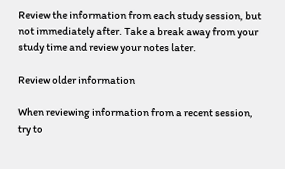Review the information from each study session, but not immediately after. Take a break away from your study time and review your notes later.

Review older information

When reviewing information from a recent session, try to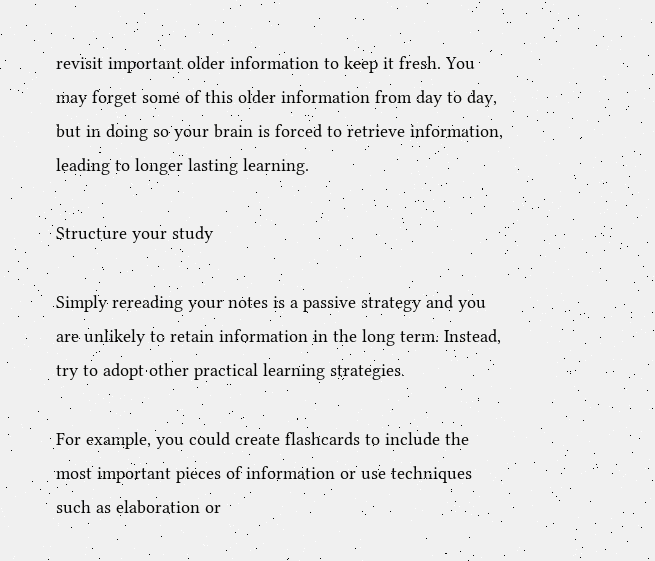revisit important older information to keep it fresh. You may forget some of this older information from day to day, but in doing so your brain is forced to retrieve information, leading to longer lasting learning.

Structure your study

Simply rereading your notes is a passive strategy and you are unlikely to retain information in the long term. Instead, try to adopt other practical learning strategies.

For example, you could create flashcards to include the most important pieces of information or use techniques such as elaboration or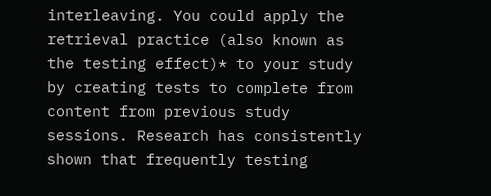interleaving. You could apply the retrieval practice (also known as the testing effect)* to your study by creating tests to complete from content from previous study sessions. Research has consistently shown that frequently testing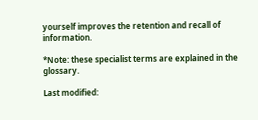yourself improves the retention and recall of information.

*Note: these specialist terms are explained in the glossary.

Last modified: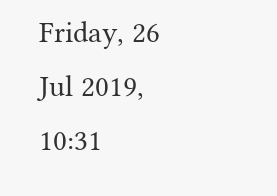Friday, 26 Jul 2019, 10:31